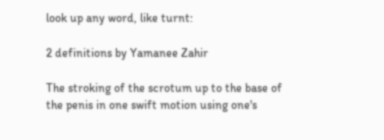look up any word, like turnt:

2 definitions by Yamanee Zahir

The stroking of the scrotum up to the base of the penis in one swift motion using one's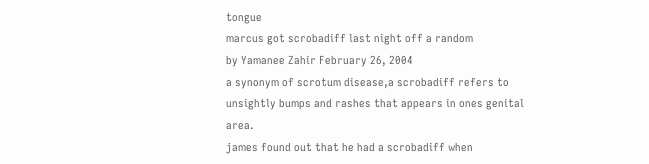tongue
marcus got scrobadiff last night off a random
by Yamanee Zahir February 26, 2004
a synonym of scrotum disease,a scrobadiff refers to unsightly bumps and rashes that appears in ones genital area.
james found out that he had a scrobadiff when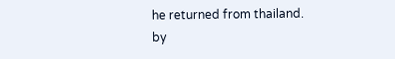he returned from thailand.
by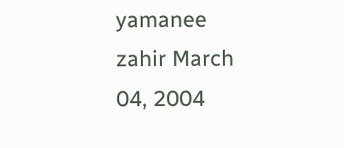yamanee zahir March 04, 2004